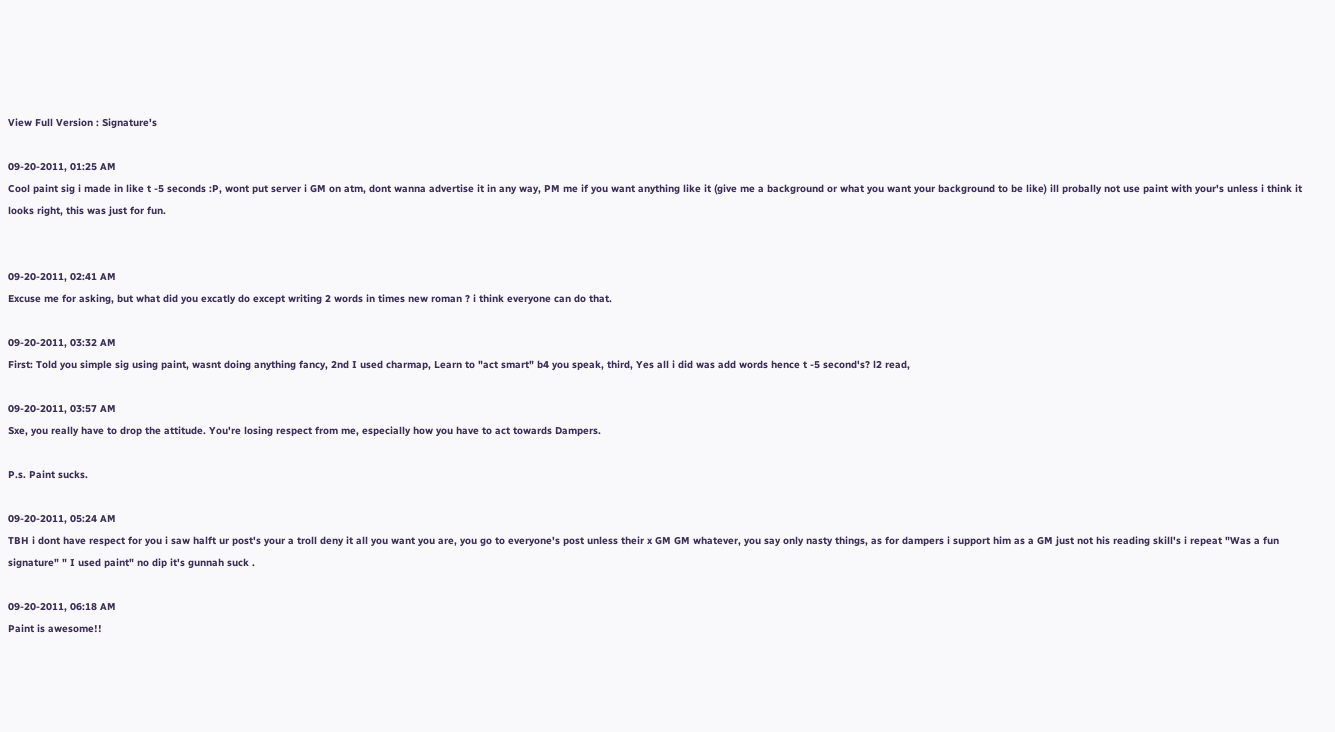View Full Version : Signature's

09-20-2011, 01:25 AM
Cool paint sig i made in like t -5 seconds :P, wont put server i GM on atm, dont wanna advertise it in any way, PM me if you want anything like it (give me a background or what you want your background to be like) ill probally not use paint with your's unless i think it looks right, this was just for fun.


09-20-2011, 02:41 AM
Excuse me for asking, but what did you excatly do except writing 2 words in times new roman ? i think everyone can do that.

09-20-2011, 03:32 AM
First: Told you simple sig using paint, wasnt doing anything fancy, 2nd I used charmap, Learn to "act smart" b4 you speak, third, Yes all i did was add words hence t -5 second's? l2 read,

09-20-2011, 03:57 AM
Sxe, you really have to drop the attitude. You're losing respect from me, especially how you have to act towards Dampers.

P.s. Paint sucks.

09-20-2011, 05:24 AM
TBH i dont have respect for you i saw halft ur post's your a troll deny it all you want you are, you go to everyone's post unless their x GM GM whatever, you say only nasty things, as for dampers i support him as a GM just not his reading skill's i repeat "Was a fun signature" " I used paint" no dip it's gunnah suck .

09-20-2011, 06:18 AM
Paint is awesome!!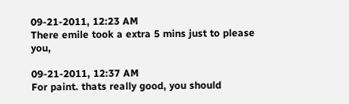09-21-2011, 12:23 AM
There emile took a extra 5 mins just to please you,

09-21-2011, 12:37 AM
For paint. thats really good, you should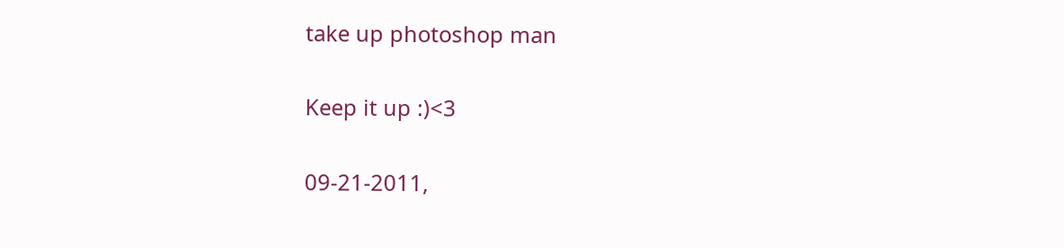take up photoshop man

Keep it up :)<3

09-21-2011,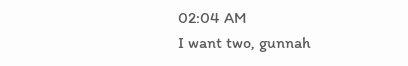02:04 AM
I want two, gunnah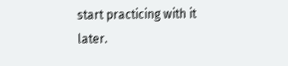start practicing with it later.